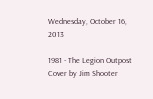Wednesday, October 16, 2013

1981 - The Legion Outpost Cover by Jim Shooter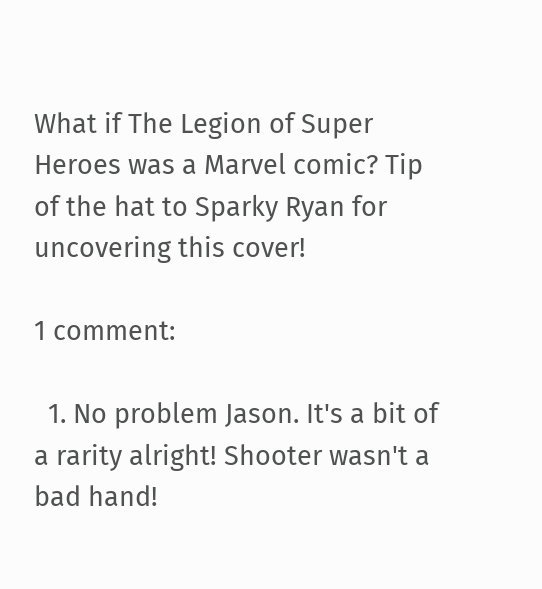What if The Legion of Super Heroes was a Marvel comic? Tip of the hat to Sparky Ryan for uncovering this cover!

1 comment:

  1. No problem Jason. It's a bit of a rarity alright! Shooter wasn't a bad hand!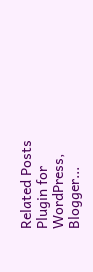Related Posts Plugin for WordPress, Blogger...